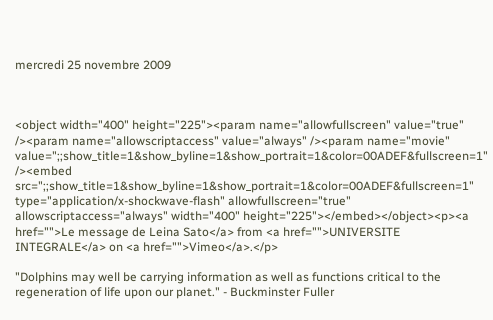mercredi 25 novembre 2009



<object width="400" height="225"><param name="allowfullscreen" value="true" /><param name="allowscriptaccess" value="always" /><param name="movie" value=";;show_title=1&show_byline=1&show_portrait=1&color=00ADEF&fullscreen=1" /><embed src=";;show_title=1&show_byline=1&show_portrait=1&color=00ADEF&fullscreen=1" type="application/x-shockwave-flash" allowfullscreen="true" allowscriptaccess="always" width="400" height="225"></embed></object><p><a href="">Le message de Leina Sato</a> from <a href="">UNIVERSITE INTEGRALE</a> on <a href="">Vimeo</a>.</p>

"Dolphins may well be carrying information as well as functions critical to the regeneration of life upon our planet." - Buckminster Fuller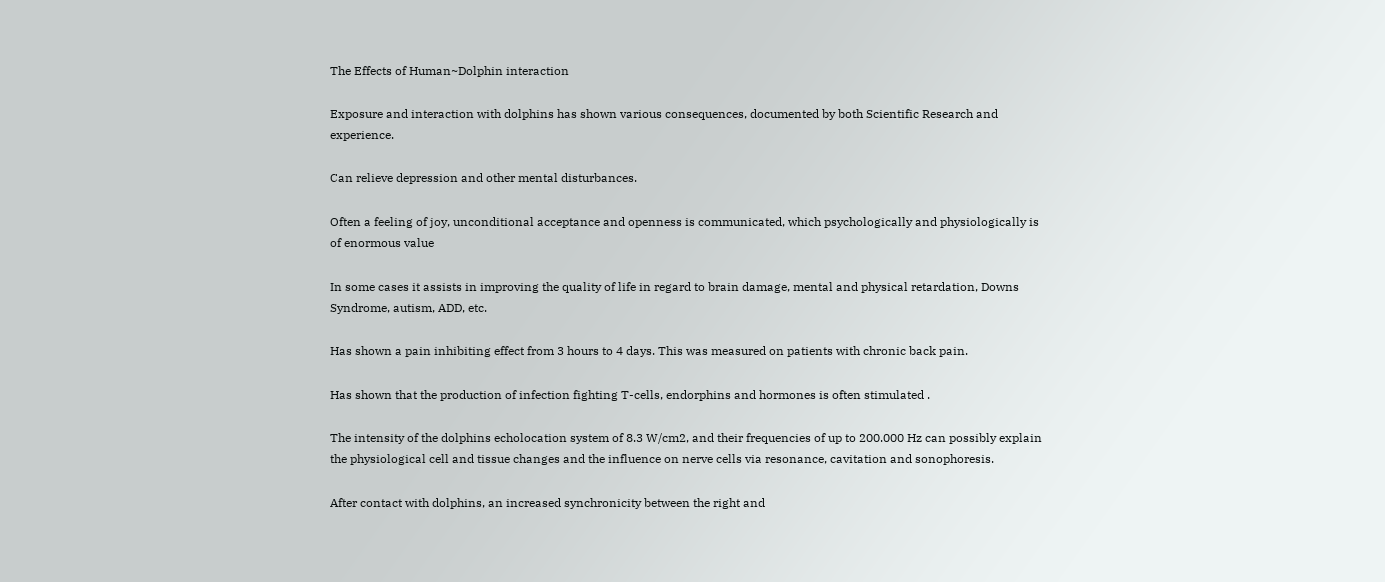The Effects of Human~Dolphin interaction

Exposure and interaction with dolphins has shown various consequences, documented by both Scientific Research and experience.

Can relieve depression and other mental disturbances.

Often a feeling of joy, unconditional acceptance and openness is communicated, which psychologically and physiologically is of enormous value

In some cases it assists in improving the quality of life in regard to brain damage, mental and physical retardation, Downs Syndrome, autism, ADD, etc.

Has shown a pain inhibiting effect from 3 hours to 4 days. This was measured on patients with chronic back pain.

Has shown that the production of infection fighting T-cells, endorphins and hormones is often stimulated .

The intensity of the dolphins echolocation system of 8.3 W/cm2, and their frequencies of up to 200.000 Hz can possibly explain the physiological cell and tissue changes and the influence on nerve cells via resonance, cavitation and sonophoresis.

After contact with dolphins, an increased synchronicity between the right and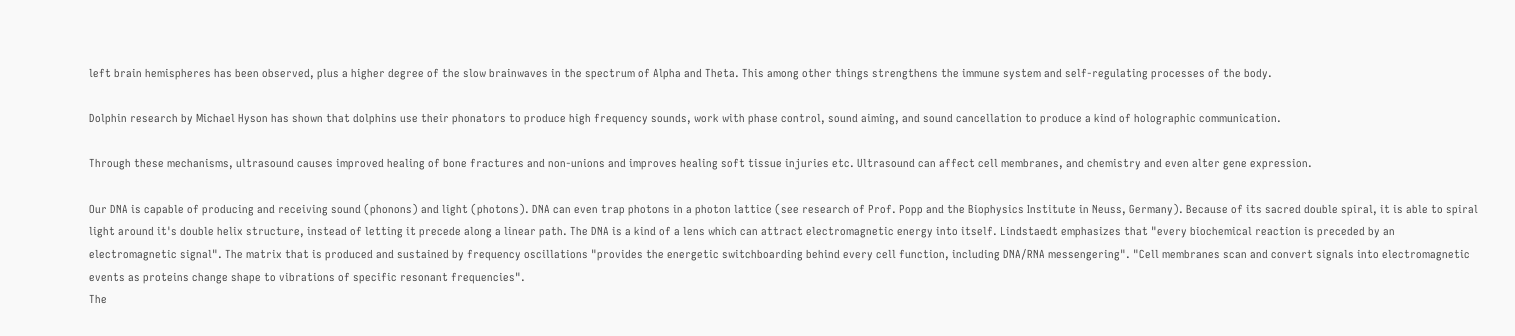left brain hemispheres has been observed, plus a higher degree of the slow brainwaves in the spectrum of Alpha and Theta. This among other things strengthens the immune system and self-regulating processes of the body.

Dolphin research by Michael Hyson has shown that dolphins use their phonators to produce high frequency sounds, work with phase control, sound aiming, and sound cancellation to produce a kind of holographic communication.

Through these mechanisms, ultrasound causes improved healing of bone fractures and non-unions and improves healing soft tissue injuries etc. Ultrasound can affect cell membranes, and chemistry and even alter gene expression.

Our DNA is capable of producing and receiving sound (phonons) and light (photons). DNA can even trap photons in a photon lattice (see research of Prof. Popp and the Biophysics Institute in Neuss, Germany). Because of its sacred double spiral, it is able to spiral light around it's double helix structure, instead of letting it precede along a linear path. The DNA is a kind of a lens which can attract electromagnetic energy into itself. Lindstaedt emphasizes that "every biochemical reaction is preceded by an electromagnetic signal". The matrix that is produced and sustained by frequency oscillations "provides the energetic switchboarding behind every cell function, including DNA/RNA messengering". "Cell membranes scan and convert signals into electromagnetic events as proteins change shape to vibrations of specific resonant frequencies".
The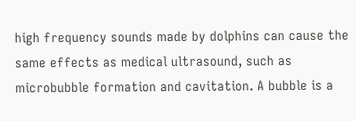high frequency sounds made by dolphins can cause the same effects as medical ultrasound, such as microbubble formation and cavitation. A bubble is a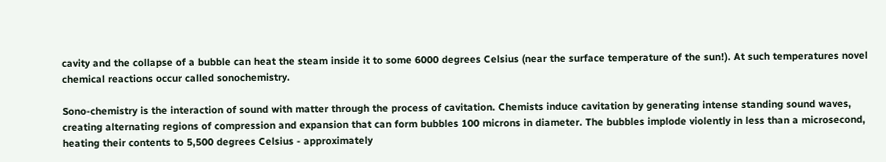cavity and the collapse of a bubble can heat the steam inside it to some 6000 degrees Celsius (near the surface temperature of the sun!). At such temperatures novel chemical reactions occur called sonochemistry.

Sono-chemistry is the interaction of sound with matter through the process of cavitation. Chemists induce cavitation by generating intense standing sound waves, creating alternating regions of compression and expansion that can form bubbles 100 microns in diameter. The bubbles implode violently in less than a microsecond, heating their contents to 5,500 degrees Celsius - approximately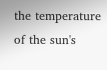the temperature of the sun's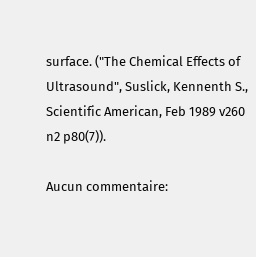surface. ("The Chemical Effects of Ultrasound", Suslick, Kennenth S., Scientific American, Feb 1989 v260 n2 p80(7)).

Aucun commentaire: